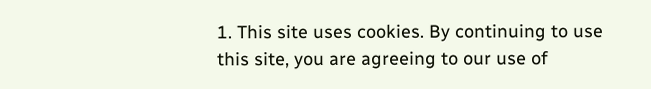1. This site uses cookies. By continuing to use this site, you are agreeing to our use of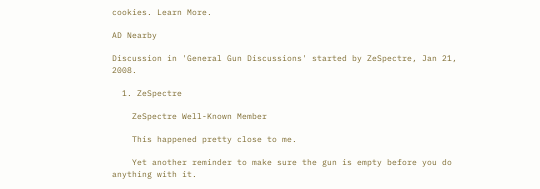cookies. Learn More.

AD Nearby

Discussion in 'General Gun Discussions' started by ZeSpectre, Jan 21, 2008.

  1. ZeSpectre

    ZeSpectre Well-Known Member

    This happened pretty close to me.

    Yet another reminder to make sure the gun is empty before you do anything with it.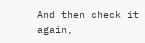And then check it again,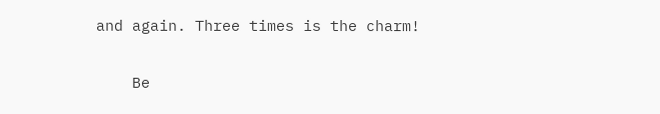and again. Three times is the charm!

    Be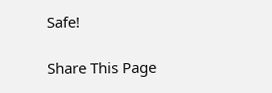Safe!

Share This Page